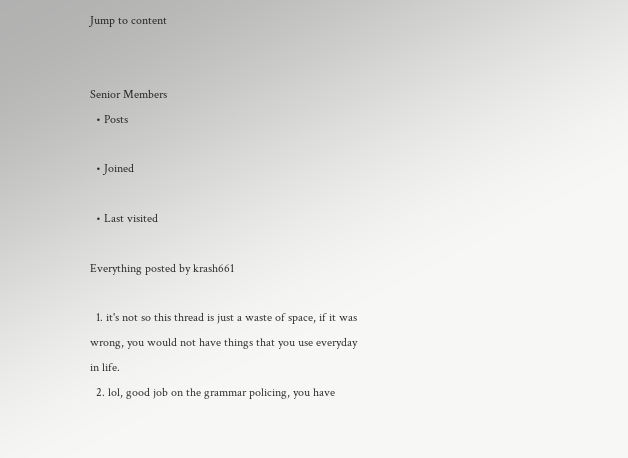Jump to content


Senior Members
  • Posts

  • Joined

  • Last visited

Everything posted by krash661

  1. it's not so this thread is just a waste of space, if it was wrong, you would not have things that you use everyday in life.
  2. lol, good job on the grammar policing, you have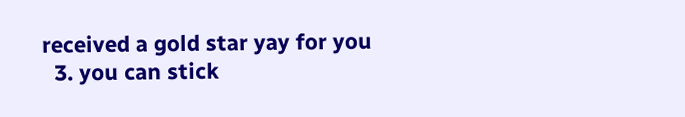received a gold star yay for you
  3. you can stick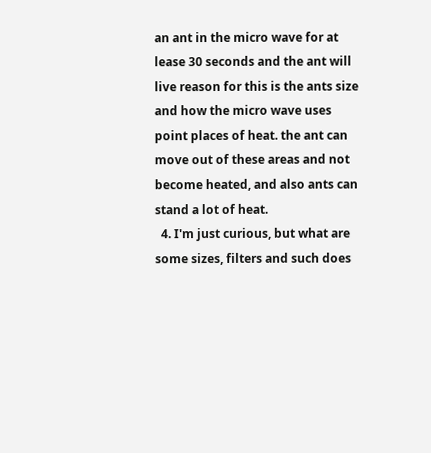an ant in the micro wave for at lease 30 seconds and the ant will live reason for this is the ants size and how the micro wave uses point places of heat. the ant can move out of these areas and not become heated, and also ants can stand a lot of heat.
  4. I'm just curious, but what are some sizes, filters and such does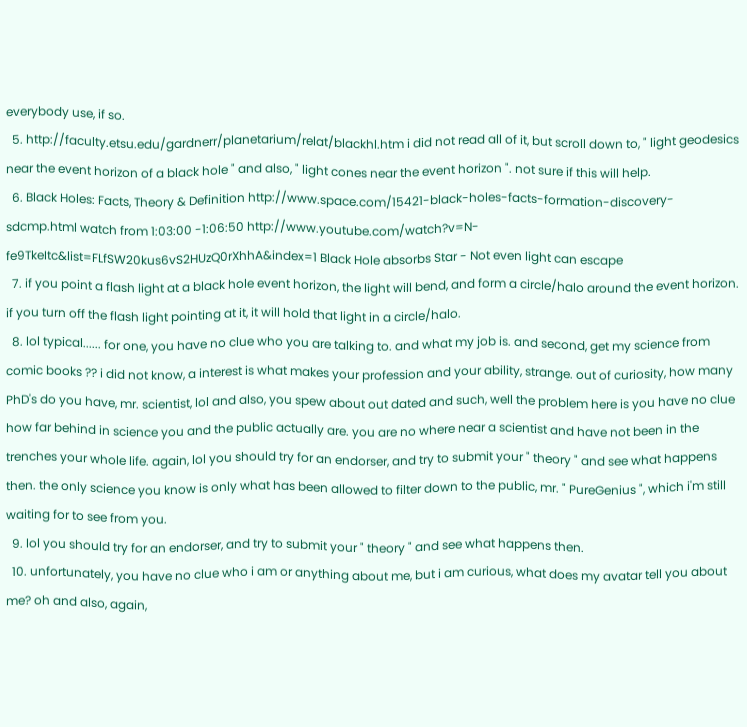everybody use, if so.
  5. http://faculty.etsu.edu/gardnerr/planetarium/relat/blackhl.htm i did not read all of it, but scroll down to, " light geodesics near the event horizon of a black hole " and also, " light cones near the event horizon ". not sure if this will help.
  6. Black Holes: Facts, Theory & Definition http://www.space.com/15421-black-holes-facts-formation-discovery-sdcmp.html watch from 1:03:00 -1:06:50 http://www.youtube.com/watch?v=N-fe9TkeItc&list=FLfSW20kus6vS2HUzQ0rXhhA&index=1 Black Hole absorbs Star - Not even light can escape
  7. if you point a flash light at a black hole event horizon, the light will bend, and form a circle/halo around the event horizon. if you turn off the flash light pointing at it, it will hold that light in a circle/halo.
  8. lol typical...... for one, you have no clue who you are talking to. and what my job is. and second, get my science from comic books ?? i did not know, a interest is what makes your profession and your ability, strange. out of curiosity, how many PhD's do you have, mr. scientist, lol and also, you spew about out dated and such, well the problem here is you have no clue how far behind in science you and the public actually are. you are no where near a scientist and have not been in the trenches your whole life. again, lol you should try for an endorser, and try to submit your " theory " and see what happens then. the only science you know is only what has been allowed to filter down to the public, mr. " PureGenius ", which i'm still waiting for to see from you.
  9. lol you should try for an endorser, and try to submit your " theory " and see what happens then.
  10. unfortunately, you have no clue who i am or anything about me, but i am curious, what does my avatar tell you about me? oh and also, again,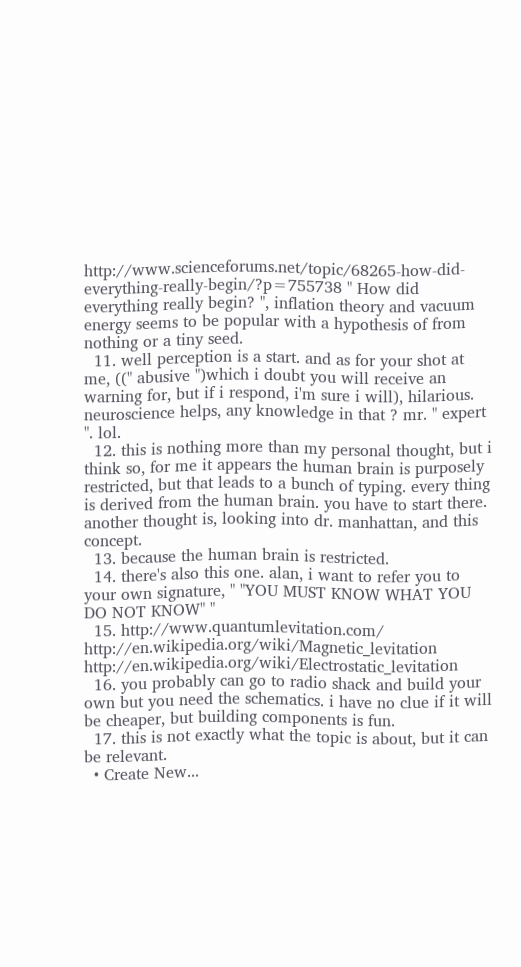http://www.scienceforums.net/topic/68265-how-did-everything-really-begin/?p=755738 " How did everything really begin? ", inflation theory and vacuum energy seems to be popular with a hypothesis of from nothing or a tiny seed.
  11. well perception is a start. and as for your shot at me, ((" abusive ")which i doubt you will receive an warning for, but if i respond, i'm sure i will), hilarious. neuroscience helps, any knowledge in that ? mr. " expert ". lol.
  12. this is nothing more than my personal thought, but i think so, for me it appears the human brain is purposely restricted, but that leads to a bunch of typing. every thing is derived from the human brain. you have to start there. another thought is, looking into dr. manhattan, and this concept.
  13. because the human brain is restricted.
  14. there's also this one. alan, i want to refer you to your own signature, " "YOU MUST KNOW WHAT YOU DO NOT KNOW" "
  15. http://www.quantumlevitation.com/ http://en.wikipedia.org/wiki/Magnetic_levitation http://en.wikipedia.org/wiki/Electrostatic_levitation
  16. you probably can go to radio shack and build your own but you need the schematics. i have no clue if it will be cheaper, but building components is fun.
  17. this is not exactly what the topic is about, but it can be relevant.
  • Create New...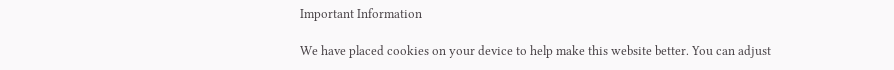Important Information

We have placed cookies on your device to help make this website better. You can adjust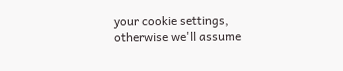your cookie settings, otherwise we'll assume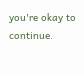you're okay to continue.